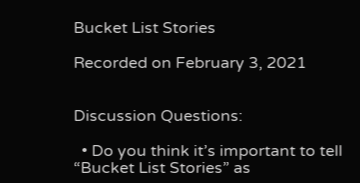Bucket List Stories

Recorded on February 3, 2021


Discussion Questions:

  • Do you think it’s important to tell “Bucket List Stories” as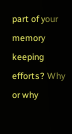part of your memory keeping efforts? Why or why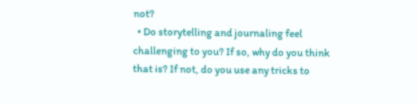not?
  • Do storytelling and journaling feel challenging to you? If so, why do you think that is? If not, do you use any tricks to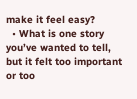make it feel easy?
  • What is one story you’ve wanted to tell, but it felt too important or too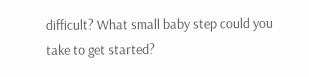difficult? What small baby step could you take to get started?